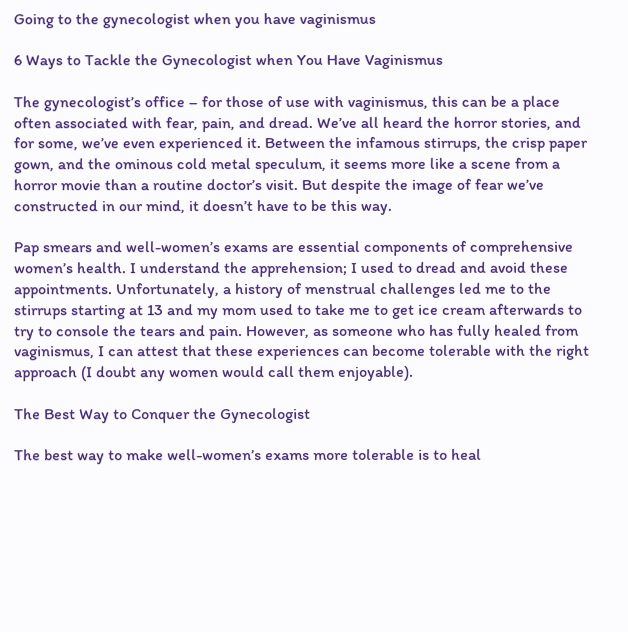Going to the gynecologist when you have vaginismus

6 Ways to Tackle the Gynecologist when You Have Vaginismus

The gynecologist’s office – for those of use with vaginismus, this can be a place often associated with fear, pain, and dread. We’ve all heard the horror stories, and for some, we’ve even experienced it. Between the infamous stirrups, the crisp paper gown, and the ominous cold metal speculum, it seems more like a scene from a horror movie than a routine doctor’s visit. But despite the image of fear we’ve constructed in our mind, it doesn’t have to be this way.

Pap smears and well-women’s exams are essential components of comprehensive women’s health. I understand the apprehension; I used to dread and avoid these appointments. Unfortunately, a history of menstrual challenges led me to the stirrups starting at 13 and my mom used to take me to get ice cream afterwards to try to console the tears and pain. However, as someone who has fully healed from vaginismus, I can attest that these experiences can become tolerable with the right approach (I doubt any women would call them enjoyable).

The Best Way to Conquer the Gynecologist

The best way to make well-women’s exams more tolerable is to heal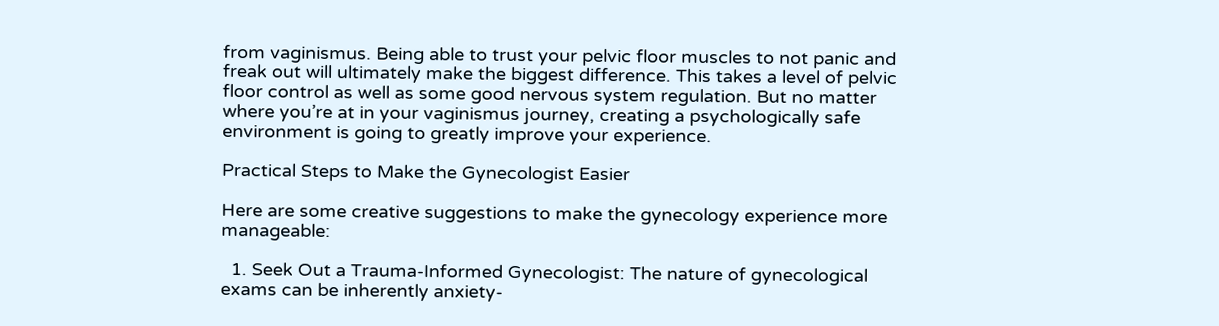from vaginismus. Being able to trust your pelvic floor muscles to not panic and freak out will ultimately make the biggest difference. This takes a level of pelvic floor control as well as some good nervous system regulation. But no matter where you’re at in your vaginismus journey, creating a psychologically safe environment is going to greatly improve your experience.

Practical Steps to Make the Gynecologist Easier

Here are some creative suggestions to make the gynecology experience more manageable:

  1. Seek Out a Trauma-Informed Gynecologist: The nature of gynecological exams can be inherently anxiety-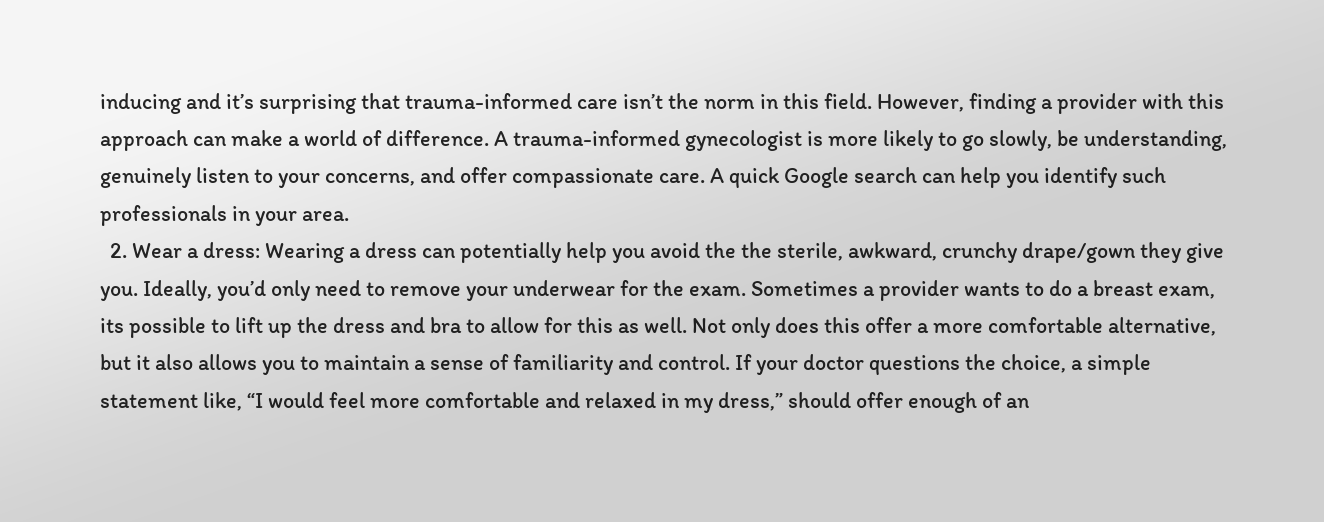inducing and it’s surprising that trauma-informed care isn’t the norm in this field. However, finding a provider with this approach can make a world of difference. A trauma-informed gynecologist is more likely to go slowly, be understanding, genuinely listen to your concerns, and offer compassionate care. A quick Google search can help you identify such professionals in your area.
  2. Wear a dress: Wearing a dress can potentially help you avoid the the sterile, awkward, crunchy drape/gown they give you. Ideally, you’d only need to remove your underwear for the exam. Sometimes a provider wants to do a breast exam, its possible to lift up the dress and bra to allow for this as well. Not only does this offer a more comfortable alternative, but it also allows you to maintain a sense of familiarity and control. If your doctor questions the choice, a simple statement like, “I would feel more comfortable and relaxed in my dress,” should offer enough of an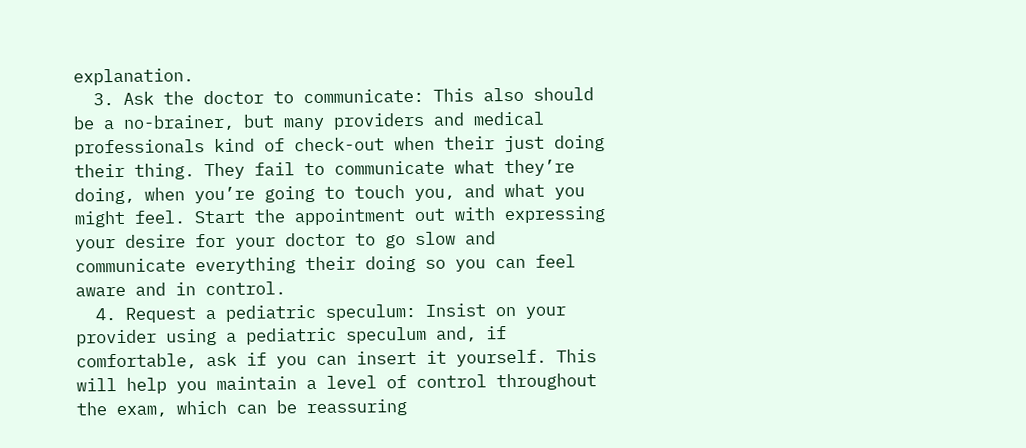explanation.
  3. Ask the doctor to communicate: This also should be a no-brainer, but many providers and medical professionals kind of check-out when their just doing their thing. They fail to communicate what they’re doing, when you’re going to touch you, and what you might feel. Start the appointment out with expressing your desire for your doctor to go slow and communicate everything their doing so you can feel aware and in control.
  4. Request a pediatric speculum: Insist on your provider using a pediatric speculum and, if comfortable, ask if you can insert it yourself. This will help you maintain a level of control throughout the exam, which can be reassuring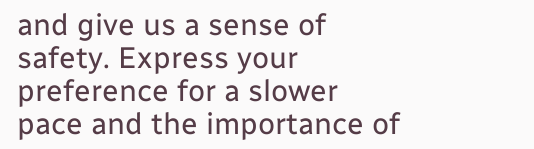and give us a sense of safety. Express your preference for a slower pace and the importance of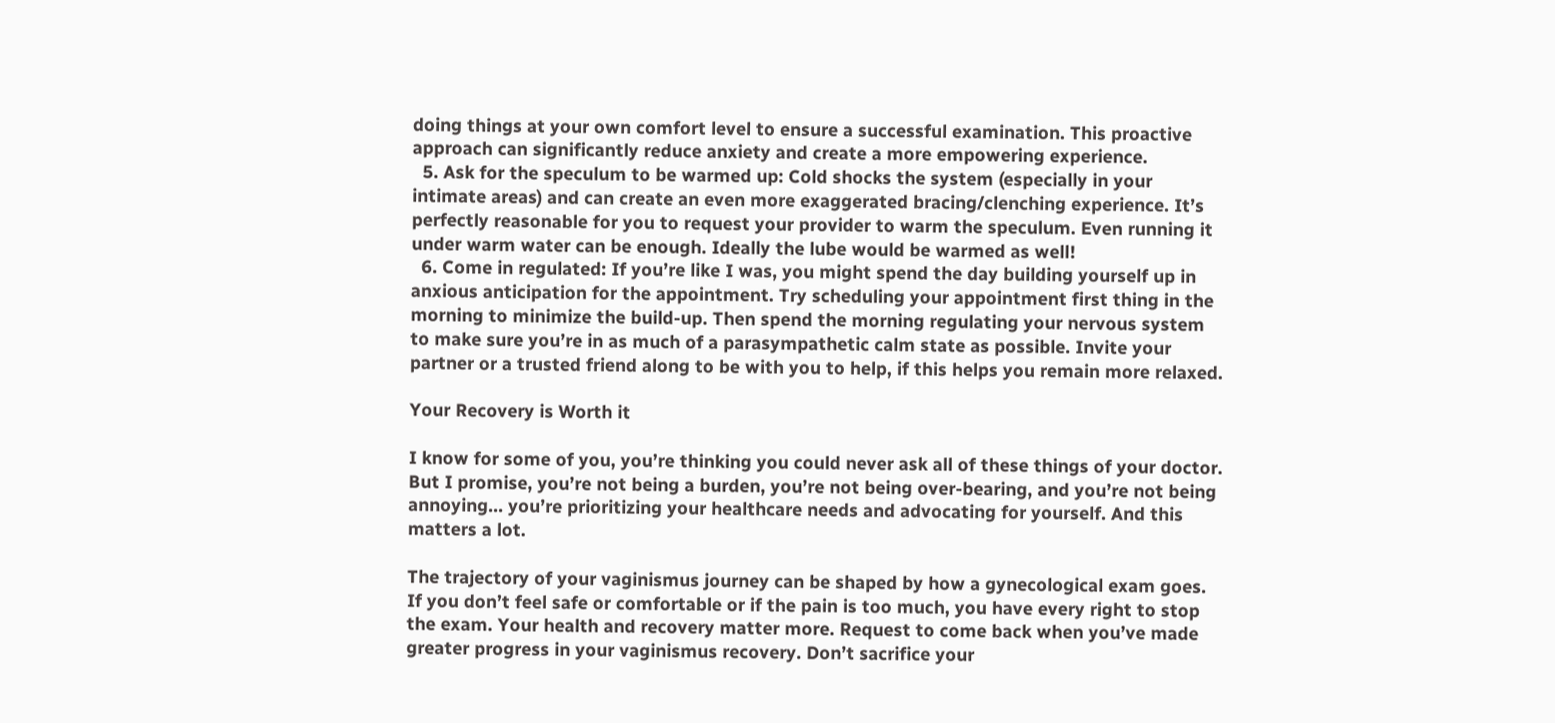doing things at your own comfort level to ensure a successful examination. This proactive approach can significantly reduce anxiety and create a more empowering experience.
  5. Ask for the speculum to be warmed up: Cold shocks the system (especially in your intimate areas) and can create an even more exaggerated bracing/clenching experience. It’s perfectly reasonable for you to request your provider to warm the speculum. Even running it under warm water can be enough. Ideally the lube would be warmed as well!
  6. Come in regulated: If you’re like I was, you might spend the day building yourself up in anxious anticipation for the appointment. Try scheduling your appointment first thing in the morning to minimize the build-up. Then spend the morning regulating your nervous system to make sure you’re in as much of a parasympathetic calm state as possible. Invite your partner or a trusted friend along to be with you to help, if this helps you remain more relaxed.

Your Recovery is Worth it

I know for some of you, you’re thinking you could never ask all of these things of your doctor. But I promise, you’re not being a burden, you’re not being over-bearing, and you’re not being annoying… you’re prioritizing your healthcare needs and advocating for yourself. And this matters a lot.

The trajectory of your vaginismus journey can be shaped by how a gynecological exam goes. If you don’t feel safe or comfortable or if the pain is too much, you have every right to stop the exam. Your health and recovery matter more. Request to come back when you’ve made greater progress in your vaginismus recovery. Don’t sacrifice your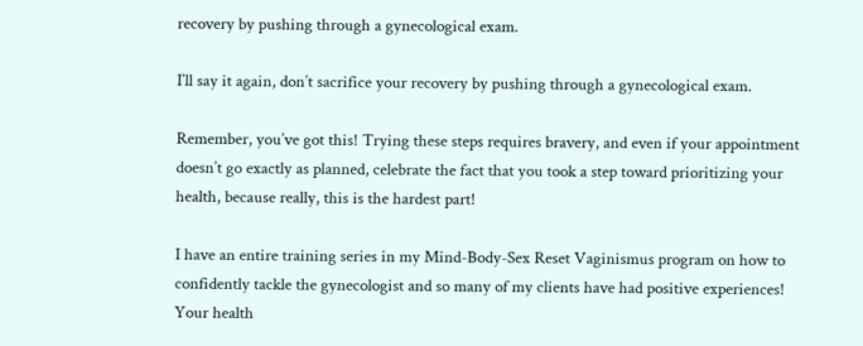recovery by pushing through a gynecological exam.

I’ll say it again, don’t sacrifice your recovery by pushing through a gynecological exam.

Remember, you’ve got this! Trying these steps requires bravery, and even if your appointment doesn’t go exactly as planned, celebrate the fact that you took a step toward prioritizing your health, because really, this is the hardest part!

I have an entire training series in my Mind-Body-Sex Reset Vaginismus program on how to confidently tackle the gynecologist and so many of my clients have had positive experiences! Your health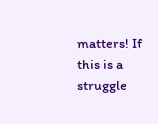matters! If this is a struggle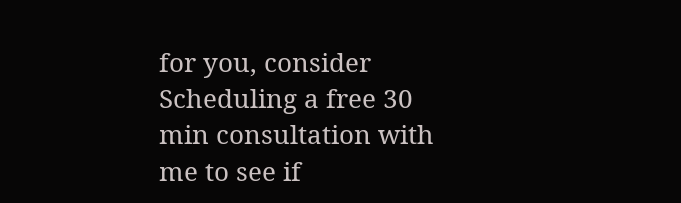for you, consider Scheduling a free 30 min consultation with me to see if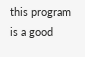this program is a good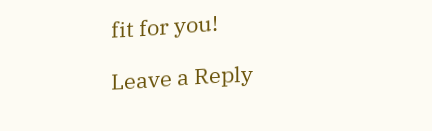fit for you!

Leave a Reply